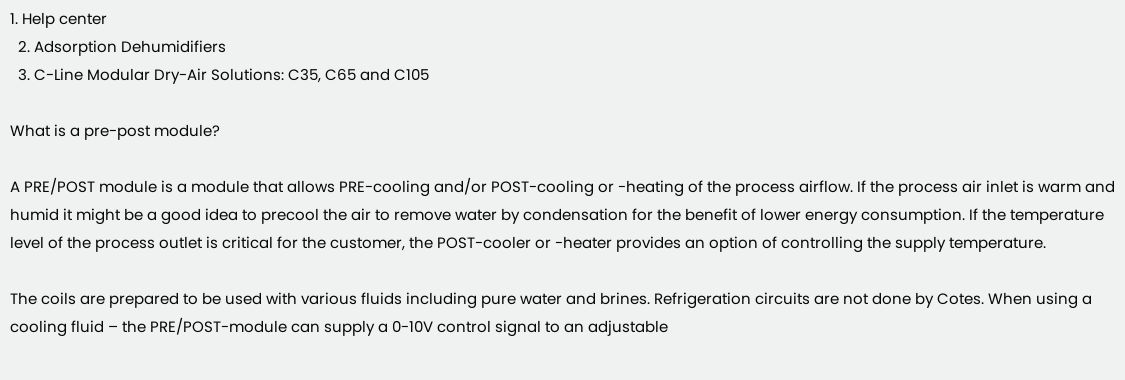1. Help center
  2. Adsorption Dehumidifiers
  3. C-Line Modular Dry-Air Solutions: C35, C65 and C105

What is a pre-post module?

A PRE/POST module is a module that allows PRE-cooling and/or POST-cooling or -heating of the process airflow. If the process air inlet is warm and humid it might be a good idea to precool the air to remove water by condensation for the benefit of lower energy consumption. If the temperature level of the process outlet is critical for the customer, the POST-cooler or -heater provides an option of controlling the supply temperature.

The coils are prepared to be used with various fluids including pure water and brines. Refrigeration circuits are not done by Cotes. When using a cooling fluid – the PRE/POST-module can supply a 0-10V control signal to an adjustable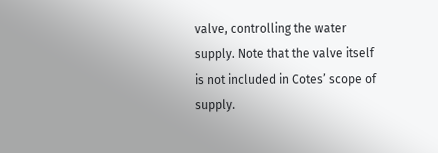valve, controlling the water supply. Note that the valve itself is not included in Cotes’ scope of supply.